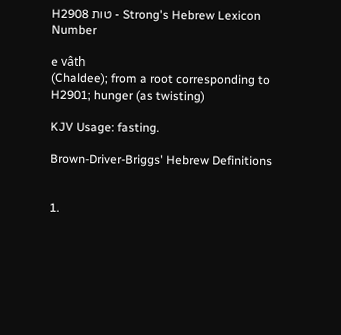H2908 טות - Strong's Hebrew Lexicon Number

e vâth
(Chaldee); from a root corresponding to H2901; hunger (as twisting)

KJV Usage: fasting.

Brown-Driver-Briggs' Hebrew Definitions


1.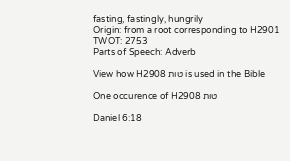fasting, fastingly, hungrily
Origin: from a root corresponding to H2901
TWOT: 2753
Parts of Speech: Adverb

View how H2908 טות is used in the Bible

One occurence of H2908 טות

Daniel 6:18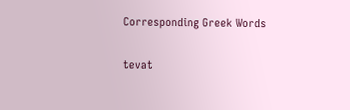Corresponding Greek Words

tevat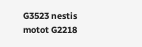G3523 nestis
motot G2218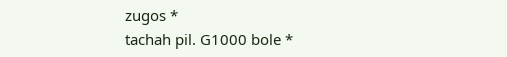zugos *
tachah pil. G1000 bole *